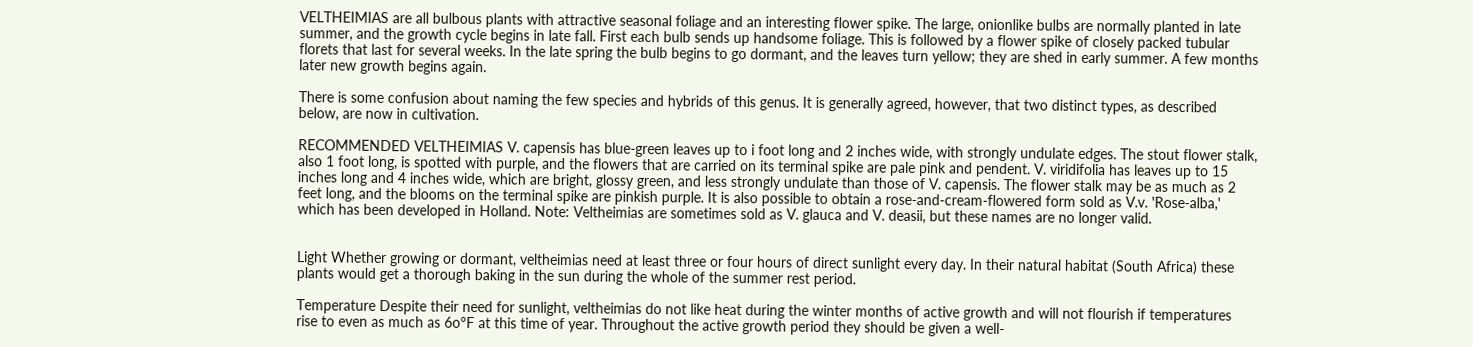VELTHEIMIAS are all bulbous plants with attractive seasonal foliage and an interesting flower spike. The large, onionlike bulbs are normally planted in late summer, and the growth cycle begins in late fall. First each bulb sends up handsome foliage. This is followed by a flower spike of closely packed tubular florets that last for several weeks. In the late spring the bulb begins to go dormant, and the leaves turn yellow; they are shed in early summer. A few months later new growth begins again.

There is some confusion about naming the few species and hybrids of this genus. It is generally agreed, however, that two distinct types, as described below, are now in cultivation.

RECOMMENDED VELTHEIMIAS V. capensis has blue-green leaves up to i foot long and 2 inches wide, with strongly undulate edges. The stout flower stalk, also 1 foot long, is spotted with purple, and the flowers that are carried on its terminal spike are pale pink and pendent. V. viridifolia has leaves up to 15 inches long and 4 inches wide, which are bright, glossy green, and less strongly undulate than those of V. capensis. The flower stalk may be as much as 2 feet long, and the blooms on the terminal spike are pinkish purple. It is also possible to obtain a rose-and-cream-flowered form sold as V.v. 'Rose-alba,' which has been developed in Holland. Note: Veltheimias are sometimes sold as V. glauca and V. deasii, but these names are no longer valid.


Light Whether growing or dormant, veltheimias need at least three or four hours of direct sunlight every day. In their natural habitat (South Africa) these plants would get a thorough baking in the sun during the whole of the summer rest period.

Temperature Despite their need for sunlight, veltheimias do not like heat during the winter months of active growth and will not flourish if temperatures rise to even as much as 6o°F at this time of year. Throughout the active growth period they should be given a well-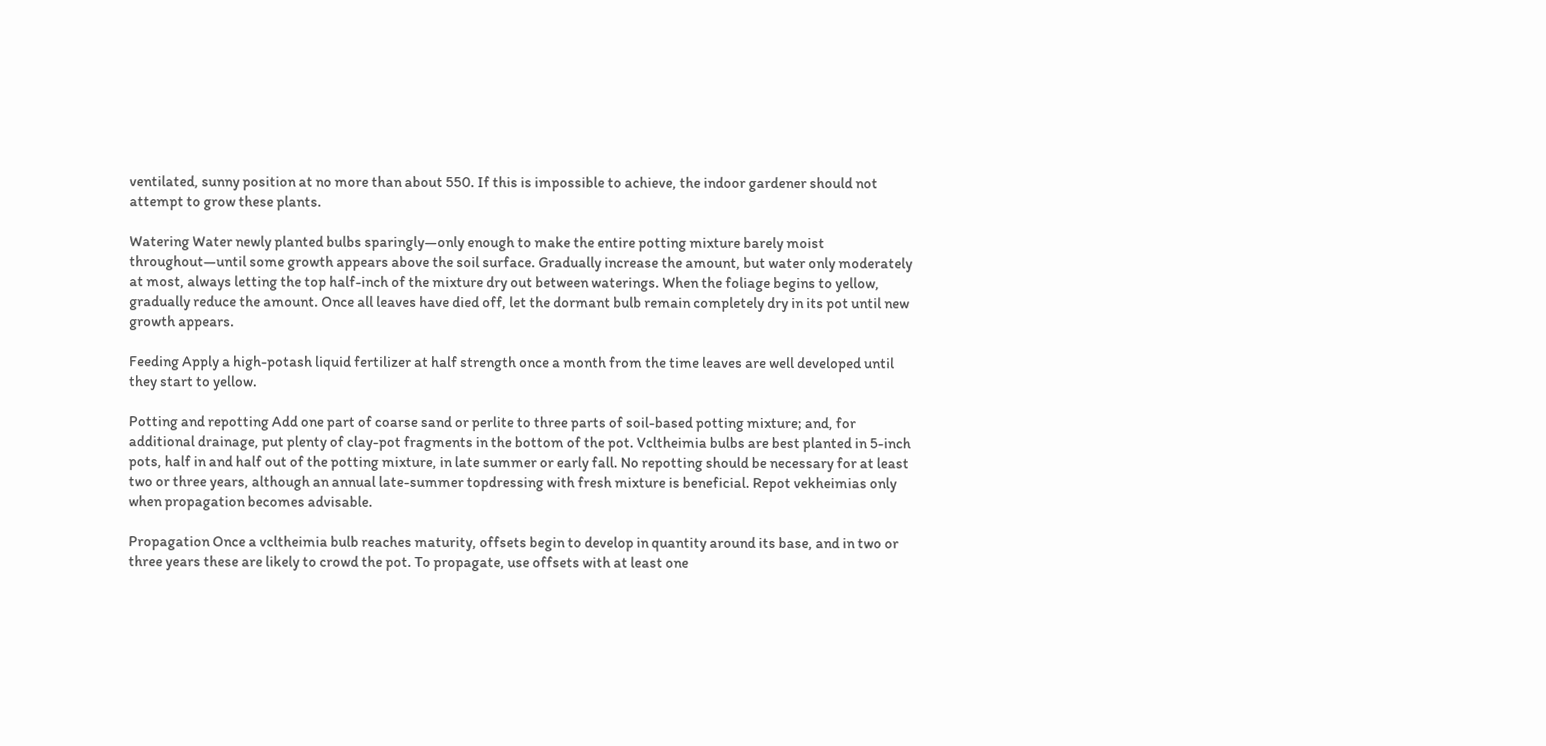ventilated, sunny position at no more than about 550. If this is impossible to achieve, the indoor gardener should not attempt to grow these plants.

Watering Water newly planted bulbs sparingly—only enough to make the entire potting mixture barely moist throughout—until some growth appears above the soil surface. Gradually increase the amount, but water only moderately at most, always letting the top half-inch of the mixture dry out between waterings. When the foliage begins to yellow, gradually reduce the amount. Once all leaves have died off, let the dormant bulb remain completely dry in its pot until new growth appears.

Feeding Apply a high-potash liquid fertilizer at half strength once a month from the time leaves are well developed until they start to yellow.

Potting and repotting Add one part of coarse sand or perlite to three parts of soil-based potting mixture; and, for additional drainage, put plenty of clay-pot fragments in the bottom of the pot. Vcltheimia bulbs are best planted in 5-inch pots, half in and half out of the potting mixture, in late summer or early fall. No repotting should be necessary for at least two or three years, although an annual late-summer topdressing with fresh mixture is beneficial. Repot vekheimias only when propagation becomes advisable.

Propagation Once a vcltheimia bulb reaches maturity, offsets begin to develop in quantity around its base, and in two or three years these are likely to crowd the pot. To propagate, use offsets with at least one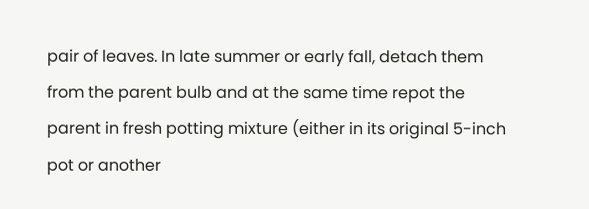pair of leaves. In late summer or early fall, detach them from the parent bulb and at the same time repot the parent in fresh potting mixture (either in its original 5-inch pot or another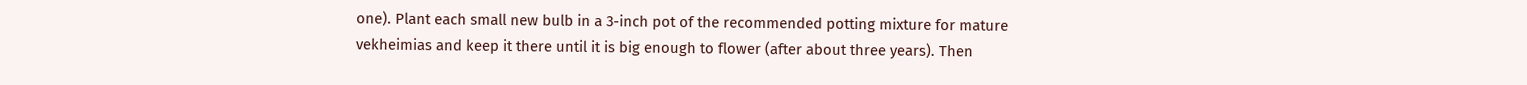one). Plant each small new bulb in a 3-inch pot of the recommended potting mixture for mature vekheimias and keep it there until it is big enough to flower (after about three years). Then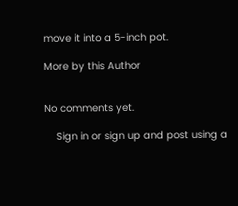move it into a 5-inch pot.

More by this Author


No comments yet.

    Sign in or sign up and post using a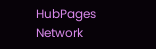HubPages Network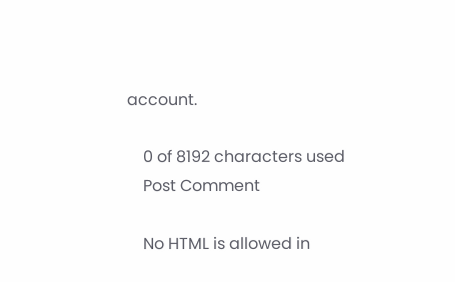account.

    0 of 8192 characters used
    Post Comment

    No HTML is allowed in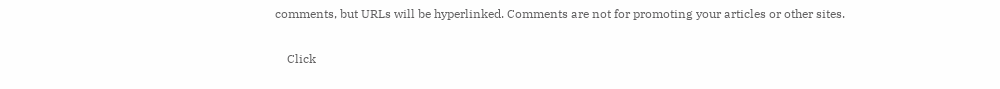comments, but URLs will be hyperlinked. Comments are not for promoting your articles or other sites.

    Click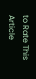to Rate This Article